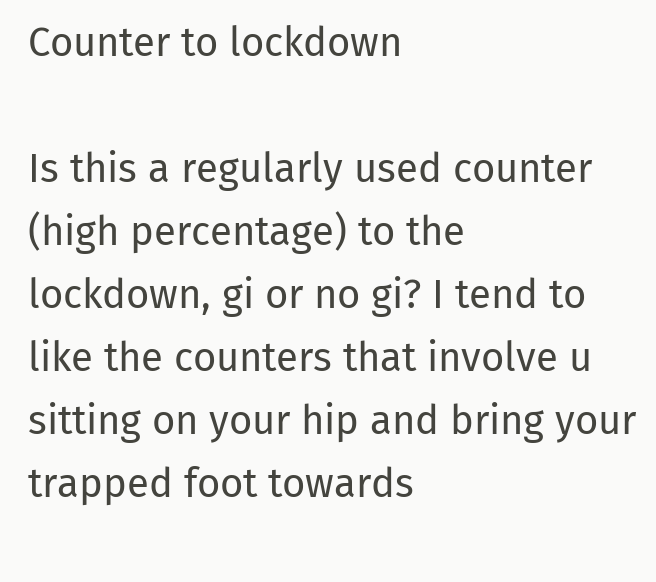Counter to lockdown

Is this a regularly used counter (high percentage) to the lockdown, gi or no gi? I tend to like the counters that involve u sitting on your hip and bring your trapped foot towards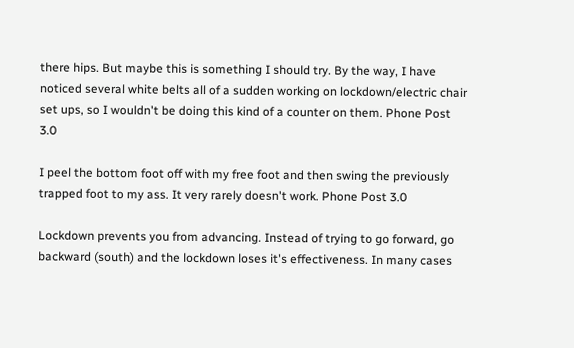there hips. But maybe this is something I should try. By the way, I have noticed several white belts all of a sudden working on lockdown/electric chair set ups, so I wouldn't be doing this kind of a counter on them. Phone Post 3.0

I peel the bottom foot off with my free foot and then swing the previously trapped foot to my ass. It very rarely doesn't work. Phone Post 3.0

Lockdown prevents you from advancing. Instead of trying to go forward, go backward (south) and the lockdown loses it's effectiveness. In many cases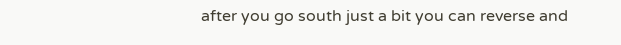after you go south just a bit you can reverse and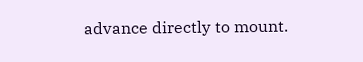advance directly to mount.